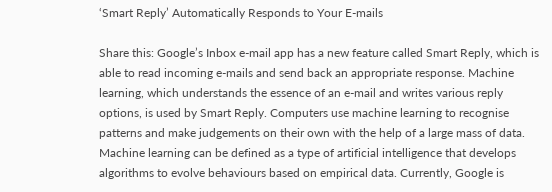‘Smart Reply’ Automatically Responds to Your E-mails

Share this: Google’s Inbox e-mail app has a new feature called Smart Reply, which is able to read incoming e-mails and send back an appropriate response. Machine learning, which understands the essence of an e-mail and writes various reply options, is used by Smart Reply. Computers use machine learning to recognise patterns and make judgements on their own with the help of a large mass of data. Machine learning can be defined as a type of artificial intelligence that develops algorithms to evolve behaviours based on empirical data. Currently, Google is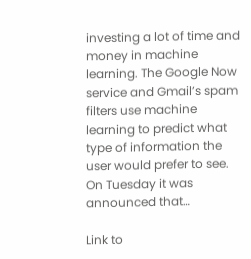investing a lot of time and money in machine learning. The Google Now service and Gmail’s spam filters use machine learning to predict what type of information the user would prefer to see. On Tuesday it was announced that…

Link to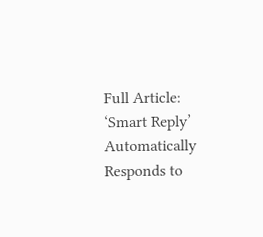Full Article: ‘Smart Reply’ Automatically Responds to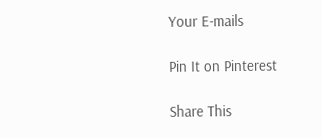Your E-mails

Pin It on Pinterest

Share This